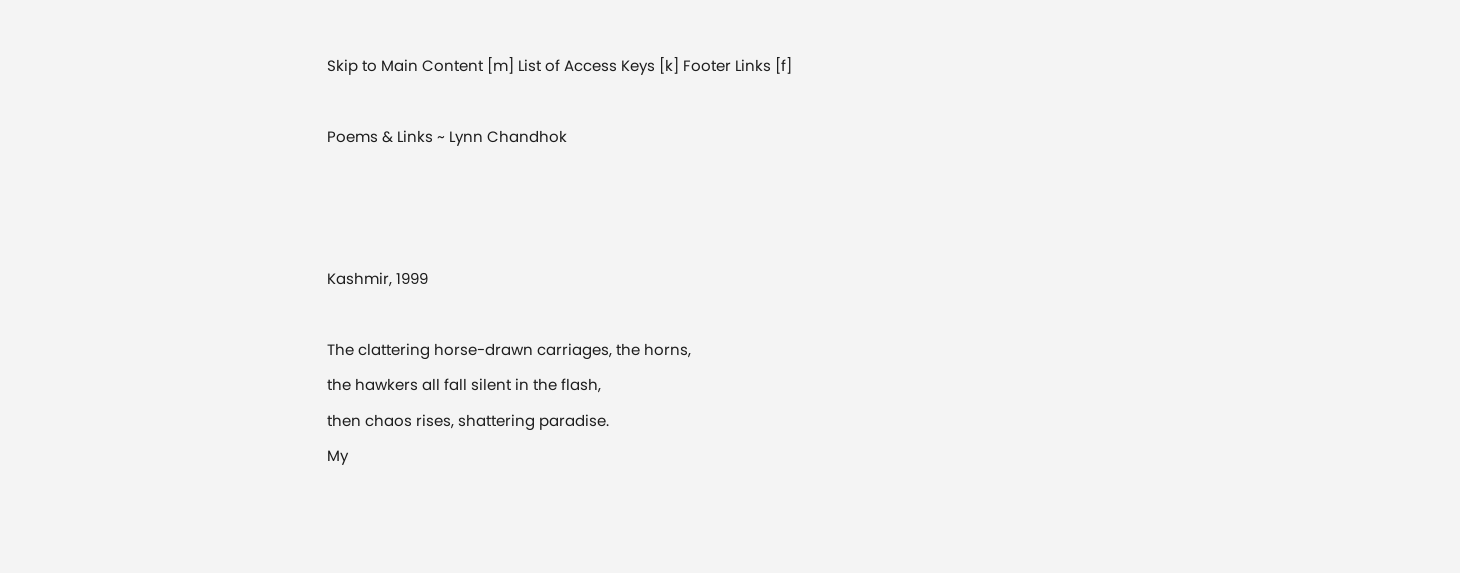Skip to Main Content [m] List of Access Keys [k] Footer Links [f]

Poems & Links ~ Lynn Chandhok



Kashmir, 1999

The clattering horse-drawn carriages, the horns,
the hawkers all fall silent in the flash,
then chaos rises, shattering paradise.
My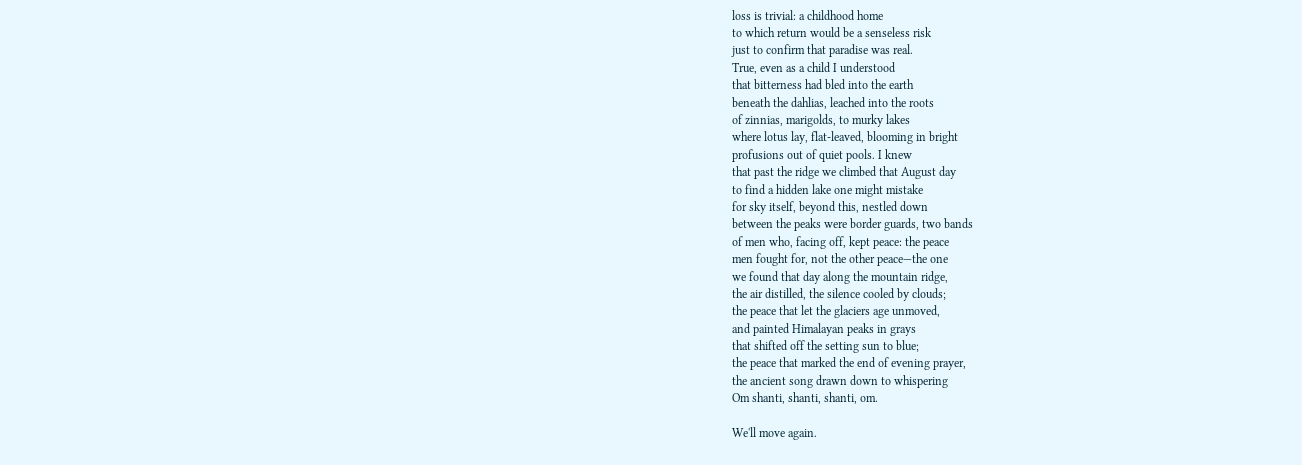loss is trivial: a childhood home
to which return would be a senseless risk
just to confirm that paradise was real.
True, even as a child I understood
that bitterness had bled into the earth
beneath the dahlias, leached into the roots
of zinnias, marigolds, to murky lakes
where lotus lay, flat-leaved, blooming in bright
profusions out of quiet pools. I knew
that past the ridge we climbed that August day
to find a hidden lake one might mistake
for sky itself, beyond this, nestled down
between the peaks were border guards, two bands
of men who, facing off, kept peace: the peace
men fought for, not the other peace—the one
we found that day along the mountain ridge,
the air distilled, the silence cooled by clouds;
the peace that let the glaciers age unmoved,
and painted Himalayan peaks in grays
that shifted off the setting sun to blue;
the peace that marked the end of evening prayer,
the ancient song drawn down to whispering
Om shanti, shanti, shanti, om.

We'll move again.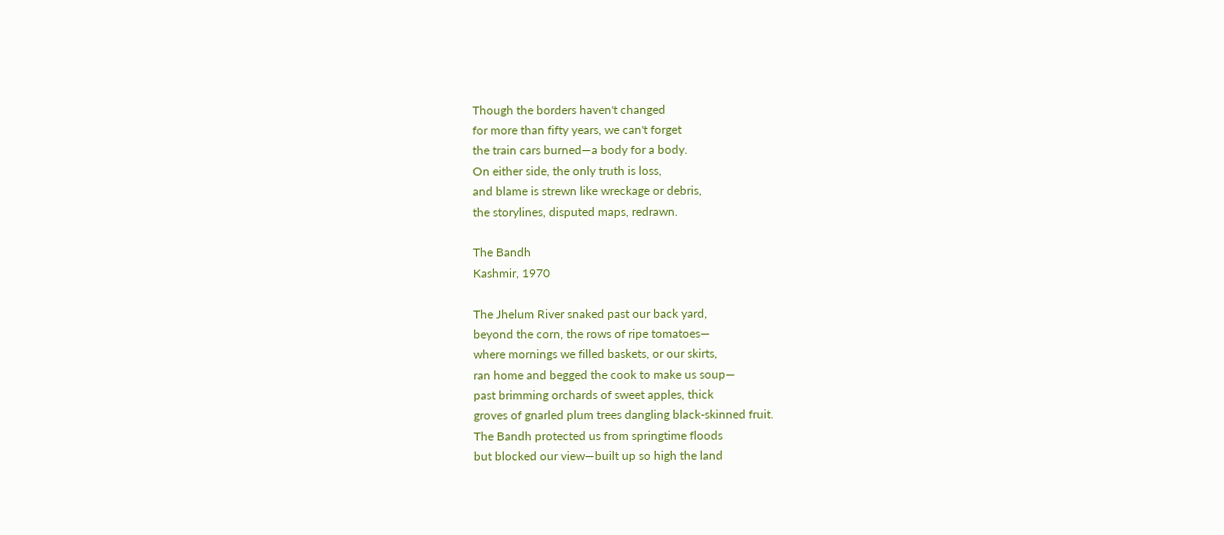Though the borders haven't changed
for more than fifty years, we can't forget
the train cars burned—a body for a body.
On either side, the only truth is loss,
and blame is strewn like wreckage or debris,
the storylines, disputed maps, redrawn.

The Bandh
Kashmir, 1970

The Jhelum River snaked past our back yard,
beyond the corn, the rows of ripe tomatoes—
where mornings we filled baskets, or our skirts,
ran home and begged the cook to make us soup—
past brimming orchards of sweet apples, thick
groves of gnarled plum trees dangling black-skinned fruit.
The Bandh protected us from springtime floods
but blocked our view—built up so high the land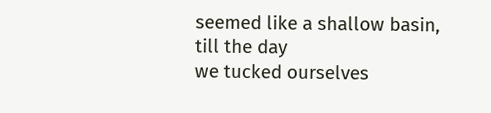seemed like a shallow basin, till the day
we tucked ourselves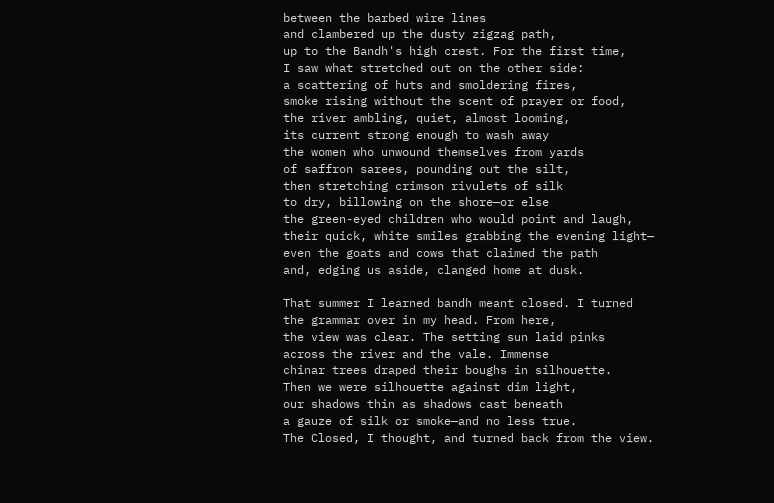between the barbed wire lines
and clambered up the dusty zigzag path,
up to the Bandh's high crest. For the first time,
I saw what stretched out on the other side:
a scattering of huts and smoldering fires,
smoke rising without the scent of prayer or food,
the river ambling, quiet, almost looming,
its current strong enough to wash away
the women who unwound themselves from yards
of saffron sarees, pounding out the silt,
then stretching crimson rivulets of silk
to dry, billowing on the shore—or else
the green-eyed children who would point and laugh,
their quick, white smiles grabbing the evening light—
even the goats and cows that claimed the path
and, edging us aside, clanged home at dusk.

That summer I learned bandh meant closed. I turned
the grammar over in my head. From here,
the view was clear. The setting sun laid pinks
across the river and the vale. Immense
chinar trees draped their boughs in silhouette.
Then we were silhouette against dim light,
our shadows thin as shadows cast beneath
a gauze of silk or smoke—and no less true.
The Closed, I thought, and turned back from the view.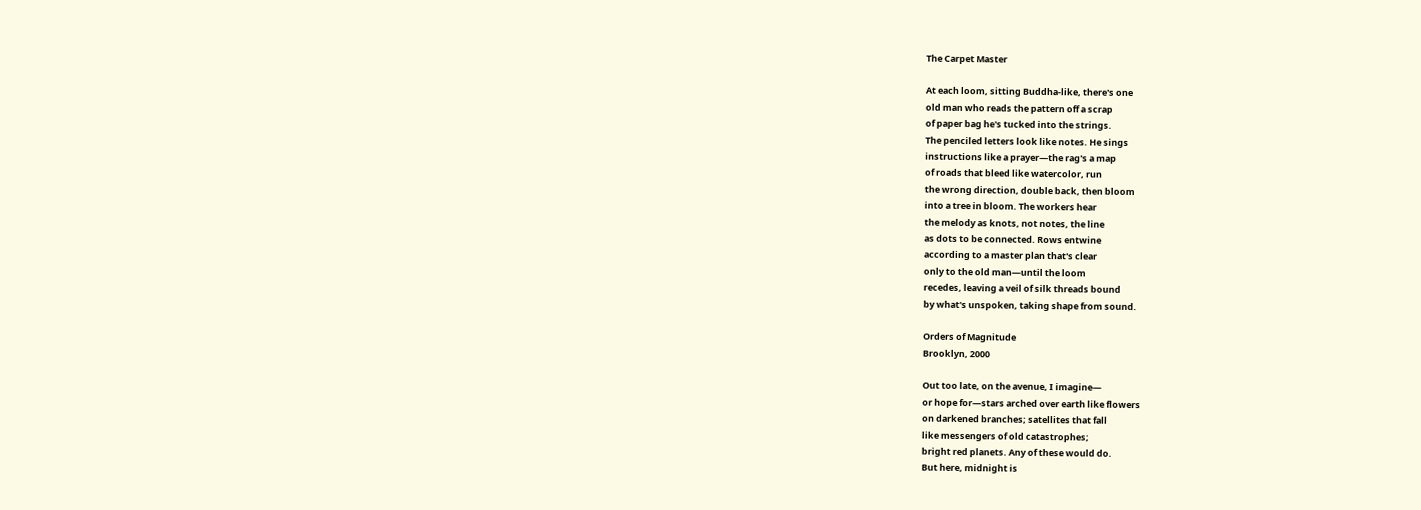The Carpet Master

At each loom, sitting Buddha-like, there's one
old man who reads the pattern off a scrap
of paper bag he's tucked into the strings.
The penciled letters look like notes. He sings
instructions like a prayer—the rag's a map
of roads that bleed like watercolor, run
the wrong direction, double back, then bloom
into a tree in bloom. The workers hear
the melody as knots, not notes, the line
as dots to be connected. Rows entwine
according to a master plan that's clear
only to the old man—until the loom
recedes, leaving a veil of silk threads bound
by what's unspoken, taking shape from sound.

Orders of Magnitude
Brooklyn, 2000

Out too late, on the avenue, I imagine—
or hope for—stars arched over earth like flowers
on darkened branches; satellites that fall
like messengers of old catastrophes;
bright red planets. Any of these would do.
But here, midnight is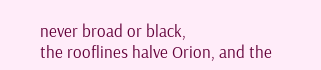never broad or black,
the rooflines halve Orion, and the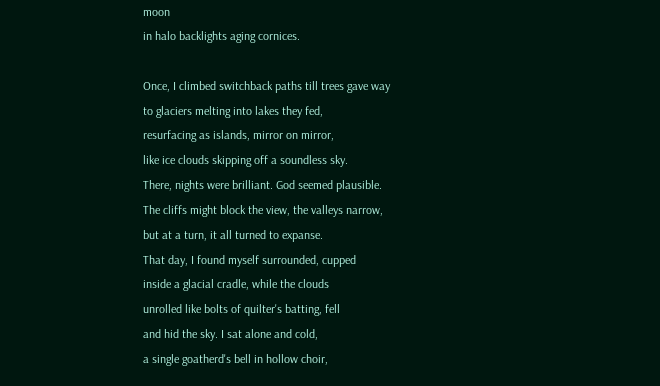moon
in halo backlights aging cornices.

Once, I climbed switchback paths till trees gave way
to glaciers melting into lakes they fed,
resurfacing as islands, mirror on mirror,
like ice clouds skipping off a soundless sky.
There, nights were brilliant. God seemed plausible.
The cliffs might block the view, the valleys narrow,
but at a turn, it all turned to expanse.
That day, I found myself surrounded, cupped
inside a glacial cradle, while the clouds
unrolled like bolts of quilter's batting, fell
and hid the sky. I sat alone and cold,
a single goatherd's bell in hollow choir,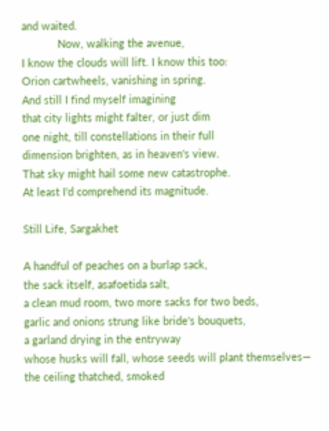and waited.
            Now, walking the avenue,
I know the clouds will lift. I know this too:
Orion cartwheels, vanishing in spring.
And still I find myself imagining
that city lights might falter, or just dim
one night, till constellations in their full
dimension brighten, as in heaven's view.
That sky might hail some new catastrophe.
At least I'd comprehend its magnitude.

Still Life, Sargakhet

A handful of peaches on a burlap sack,
the sack itself, asafoetida salt,
a clean mud room, two more sacks for two beds,
garlic and onions strung like bride's bouquets,
a garland drying in the entryway
whose husks will fall, whose seeds will plant themselves—
the ceiling thatched, smoked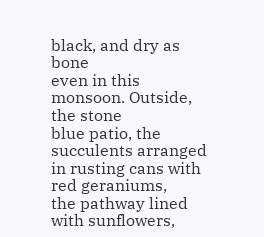black, and dry as bone
even in this monsoon. Outside, the stone
blue patio, the succulents arranged
in rusting cans with red geraniums,
the pathway lined with sunflowers,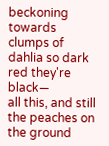beckoning
towards clumps of dahlia so dark red they're black—
all this, and still the peaches on the ground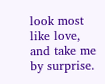look most like love, and take me by surprise.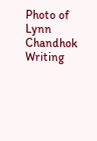Photo of Lynn Chandhok Writing